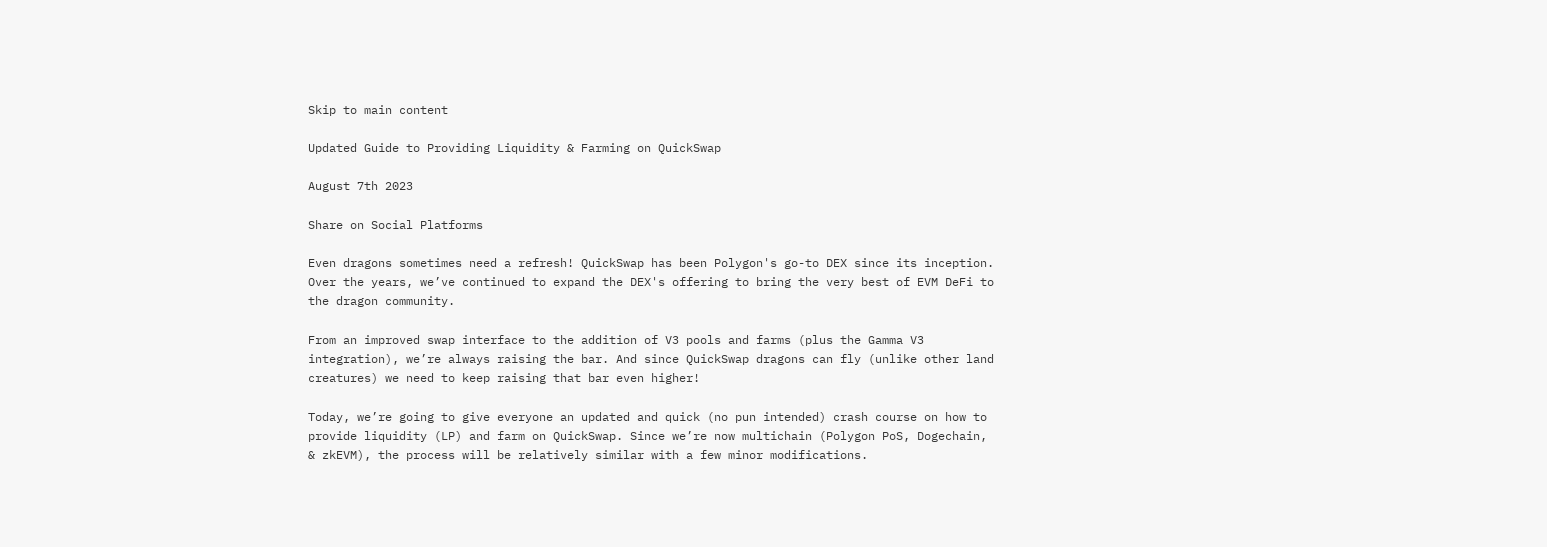Skip to main content

Updated Guide to Providing Liquidity & Farming on QuickSwap

August 7th 2023

Share on Social Platforms

Even dragons sometimes need a refresh! QuickSwap has been Polygon's go-to DEX since its inception. Over the years, we’ve continued to expand the DEX's offering to bring the very best of EVM DeFi to the dragon community.

From an improved swap interface to the addition of V3 pools and farms (plus the Gamma V3 integration), we’re always raising the bar. And since QuickSwap dragons can fly (unlike other land creatures) we need to keep raising that bar even higher!

Today, we’re going to give everyone an updated and quick (no pun intended) crash course on how to provide liquidity (LP) and farm on QuickSwap. Since we’re now multichain (Polygon PoS, Dogechain, & zkEVM), the process will be relatively similar with a few minor modifications.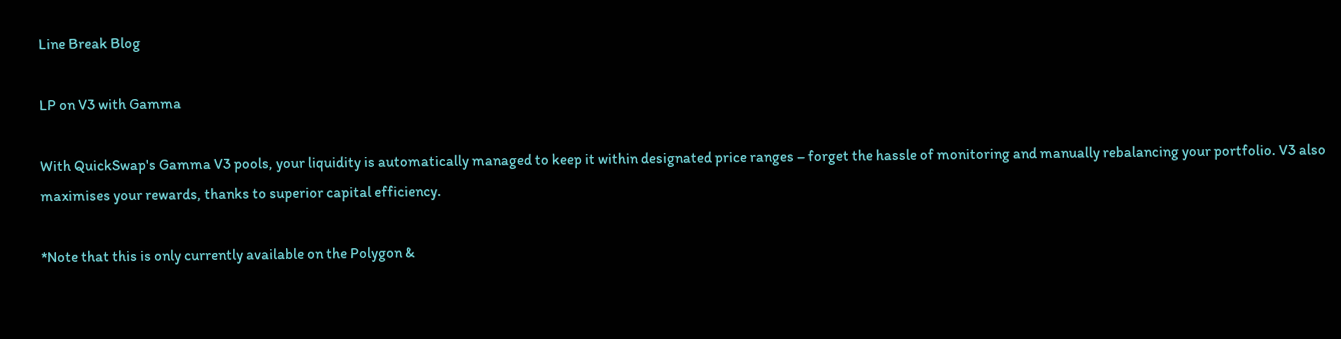Line Break Blog

LP on V3 with Gamma

With QuickSwap's Gamma V3 pools, your liquidity is automatically managed to keep it within designated price ranges – forget the hassle of monitoring and manually rebalancing your portfolio. V3 also maximises your rewards, thanks to superior capital efficiency.

*Note that this is only currently available on the Polygon &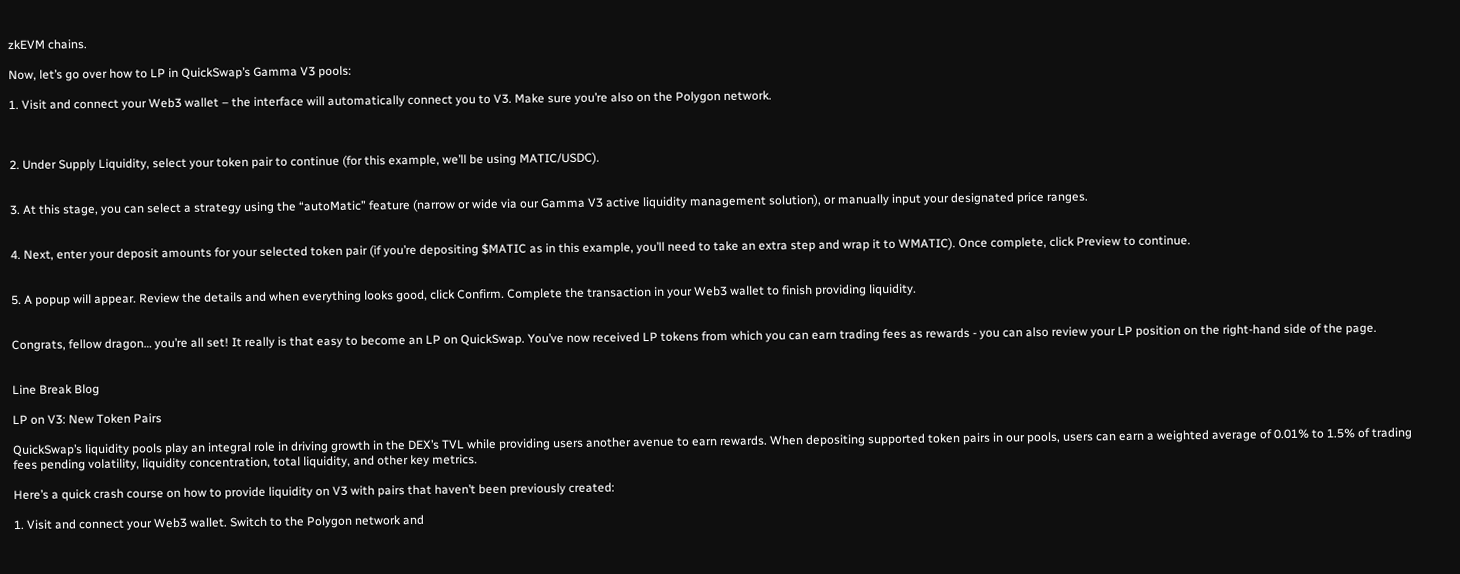zkEVM chains.

Now, let’s go over how to LP in QuickSwap’s Gamma V3 pools:

1. Visit and connect your Web3 wallet – the interface will automatically connect you to V3. Make sure you’re also on the Polygon network.



2. Under Supply Liquidity, select your token pair to continue (for this example, we’ll be using MATIC/USDC).


3. At this stage, you can select a strategy using the “autoMatic” feature (narrow or wide via our Gamma V3 active liquidity management solution), or manually input your designated price ranges.


4. Next, enter your deposit amounts for your selected token pair (if you’re depositing $MATIC as in this example, you’ll need to take an extra step and wrap it to WMATIC). Once complete, click Preview to continue.


5. A popup will appear. Review the details and when everything looks good, click Confirm. Complete the transaction in your Web3 wallet to finish providing liquidity.


Congrats, fellow dragon… you’re all set! It really is that easy to become an LP on QuickSwap. You’ve now received LP tokens from which you can earn trading fees as rewards - you can also review your LP position on the right-hand side of the page.


Line Break Blog

LP on V3: New Token Pairs

QuickSwap’s liquidity pools play an integral role in driving growth in the DEX’s TVL while providing users another avenue to earn rewards. When depositing supported token pairs in our pools, users can earn a weighted average of 0.01% to 1.5% of trading fees pending volatility, liquidity concentration, total liquidity, and other key metrics.

Here’s a quick crash course on how to provide liquidity on V3 with pairs that haven’t been previously created:

1. Visit and connect your Web3 wallet. Switch to the Polygon network and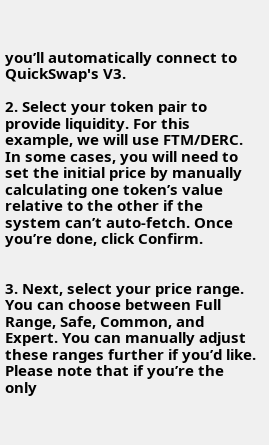you’ll automatically connect to QuickSwap's V3.

2. Select your token pair to provide liquidity. For this example, we will use FTM/DERC. In some cases, you will need to set the initial price by manually calculating one token’s value relative to the other if the system can’t auto-fetch. Once you’re done, click Confirm.


3. Next, select your price range. You can choose between Full Range, Safe, Common, and Expert. You can manually adjust these ranges further if you’d like. Please note that if you’re the only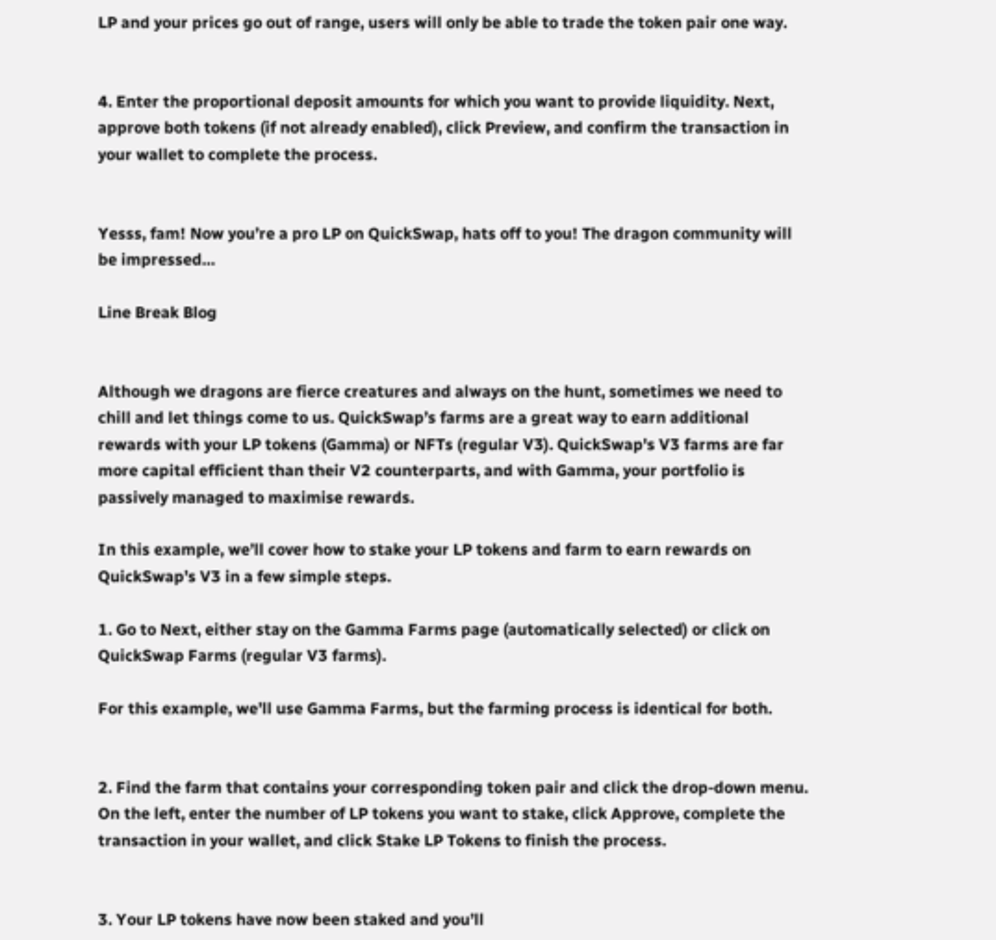LP and your prices go out of range, users will only be able to trade the token pair one way.


4. Enter the proportional deposit amounts for which you want to provide liquidity. Next, approve both tokens (if not already enabled), click Preview, and confirm the transaction in your wallet to complete the process.


Yesss, fam! Now you’re a pro LP on QuickSwap, hats off to you! The dragon community will be impressed…

Line Break Blog


Although we dragons are fierce creatures and always on the hunt, sometimes we need to chill and let things come to us. QuickSwap’s farms are a great way to earn additional rewards with your LP tokens (Gamma) or NFTs (regular V3). QuickSwap's V3 farms are far more capital efficient than their V2 counterparts, and with Gamma, your portfolio is passively managed to maximise rewards.

In this example, we’ll cover how to stake your LP tokens and farm to earn rewards on QuickSwap’s V3 in a few simple steps.

1. Go to Next, either stay on the Gamma Farms page (automatically selected) or click on QuickSwap Farms (regular V3 farms).

For this example, we’ll use Gamma Farms, but the farming process is identical for both.


2. Find the farm that contains your corresponding token pair and click the drop-down menu. On the left, enter the number of LP tokens you want to stake, click Approve, complete the transaction in your wallet, and click Stake LP Tokens to finish the process.


3. Your LP tokens have now been staked and you’ll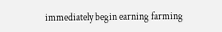immediately begin earning farming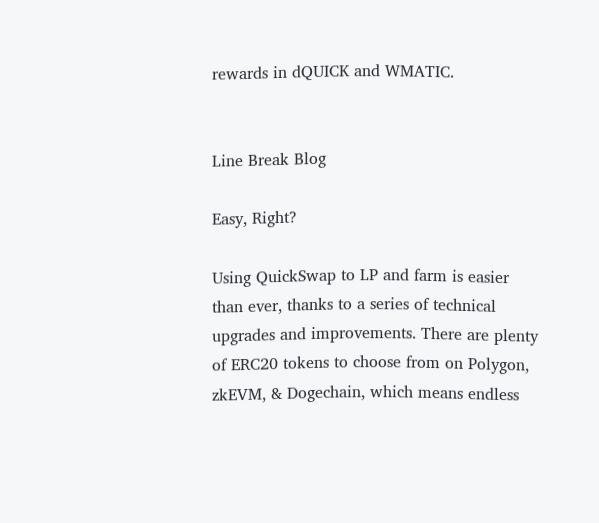rewards in dQUICK and WMATIC.


Line Break Blog

Easy, Right?

Using QuickSwap to LP and farm is easier than ever, thanks to a series of technical upgrades and improvements. There are plenty of ERC20 tokens to choose from on Polygon, zkEVM, & Dogechain, which means endless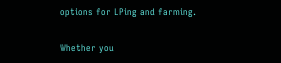options for LPing and farming.

Whether you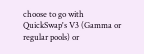choose to go with QuickSwap's V3 (Gamma or regular pools) or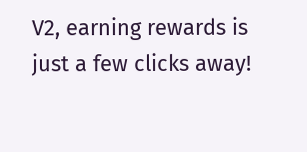V2, earning rewards is just a few clicks away!